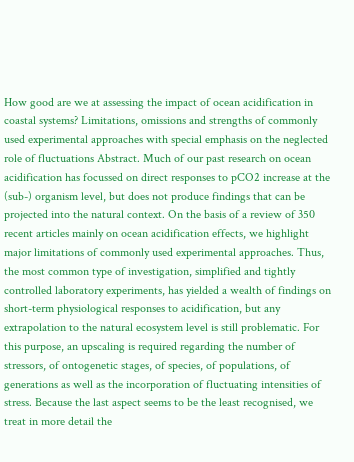How good are we at assessing the impact of ocean acidification in coastal systems? Limitations, omissions and strengths of commonly used experimental approaches with special emphasis on the neglected role of fluctuations Abstract. Much of our past research on ocean acidification has focussed on direct responses to pCO2 increase at the (sub-) organism level, but does not produce findings that can be projected into the natural context. On the basis of a review of 350 recent articles mainly on ocean acidification effects, we highlight major limitations of commonly used experimental approaches. Thus, the most common type of investigation, simplified and tightly controlled laboratory experiments, has yielded a wealth of findings on short-term physiological responses to acidification, but any extrapolation to the natural ecosystem level is still problematic. For this purpose, an upscaling is required regarding the number of stressors, of ontogenetic stages, of species, of populations, of generations as well as the incorporation of fluctuating intensities of stress. Because the last aspect seems to be the least recognised, we treat in more detail the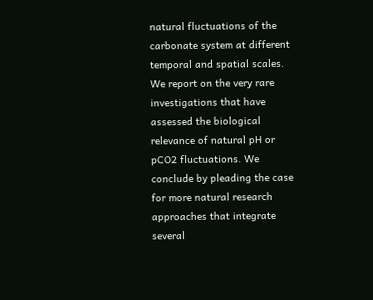natural fluctuations of the carbonate system at different temporal and spatial scales. We report on the very rare investigations that have assessed the biological relevance of natural pH or pCO2 fluctuations. We conclude by pleading the case for more natural research approaches that integrate several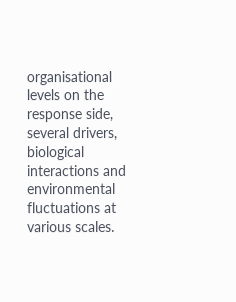organisational levels on the response side, several drivers, biological interactions and environmental fluctuations at various scales.